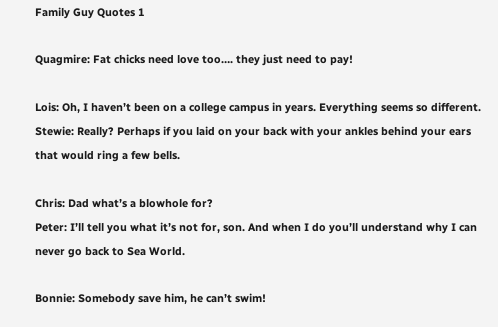Family Guy Quotes 1

Quagmire: Fat chicks need love too…. they just need to pay!

Lois: Oh, I haven’t been on a college campus in years. Everything seems so different.
Stewie: Really? Perhaps if you laid on your back with your ankles behind your ears that would ring a few bells.

Chris: Dad what’s a blowhole for?
Peter: I’ll tell you what it’s not for, son. And when I do you’ll understand why I can never go back to Sea World.

Bonnie: Somebody save him, he can’t swim!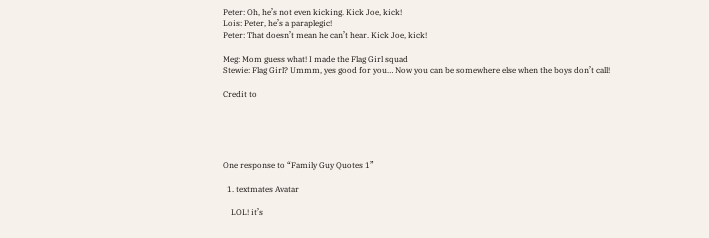Peter: Oh, he’s not even kicking. Kick Joe, kick!
Lois: Peter, he’s a paraplegic!
Peter: That doesn’t mean he can’t hear. Kick Joe, kick!

Meg: Mom guess what! I made the Flag Girl squad
Stewie: Flag Girl? Ummm, yes good for you… Now you can be somewhere else when the boys don’t call!

Credit to





One response to “Family Guy Quotes 1”

  1. textmates Avatar

    LOL! it’s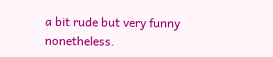a bit rude but very funny nonetheless.